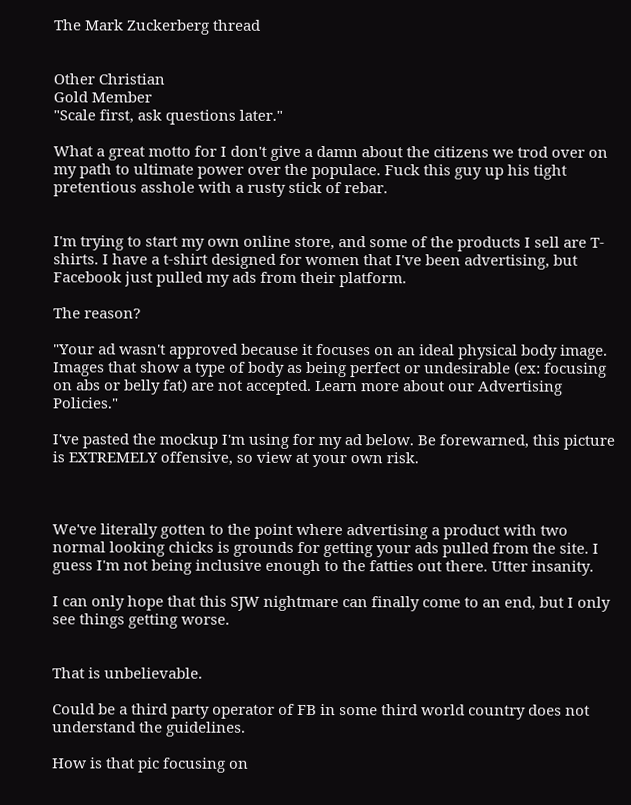The Mark Zuckerberg thread


Other Christian
Gold Member
"Scale first, ask questions later."

What a great motto for I don't give a damn about the citizens we trod over on my path to ultimate power over the populace. Fuck this guy up his tight pretentious asshole with a rusty stick of rebar.


I'm trying to start my own online store, and some of the products I sell are T-shirts. I have a t-shirt designed for women that I've been advertising, but Facebook just pulled my ads from their platform.

The reason?

"Your ad wasn't approved because it focuses on an ideal physical body image. Images that show a type of body as being perfect or undesirable (ex: focusing on abs or belly fat) are not accepted. Learn more about our Advertising Policies."

I've pasted the mockup I'm using for my ad below. Be forewarned, this picture is EXTREMELY offensive, so view at your own risk.



We've literally gotten to the point where advertising a product with two normal looking chicks is grounds for getting your ads pulled from the site. I guess I'm not being inclusive enough to the fatties out there. Utter insanity.

I can only hope that this SJW nightmare can finally come to an end, but I only see things getting worse.


That is unbelievable.

Could be a third party operator of FB in some third world country does not understand the guidelines.

How is that pic focusing on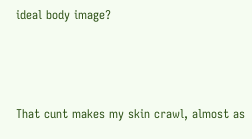ideal body image?



That cunt makes my skin crawl, almost as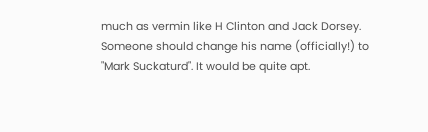much as vermin like H Clinton and Jack Dorsey.
Someone should change his name (officially!) to "Mark Suckaturd". It would be quite apt.